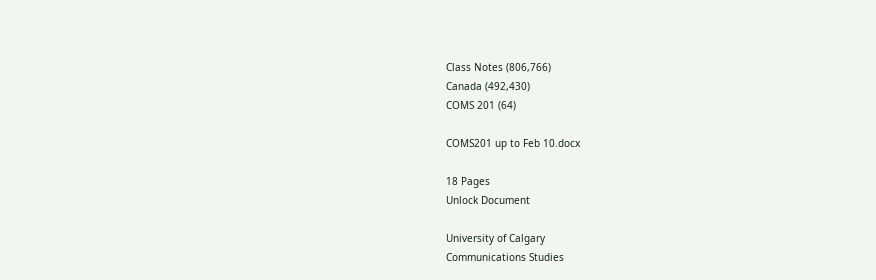Class Notes (806,766)
Canada (492,430)
COMS 201 (64)

COMS201 up to Feb 10.docx

18 Pages
Unlock Document

University of Calgary
Communications Studies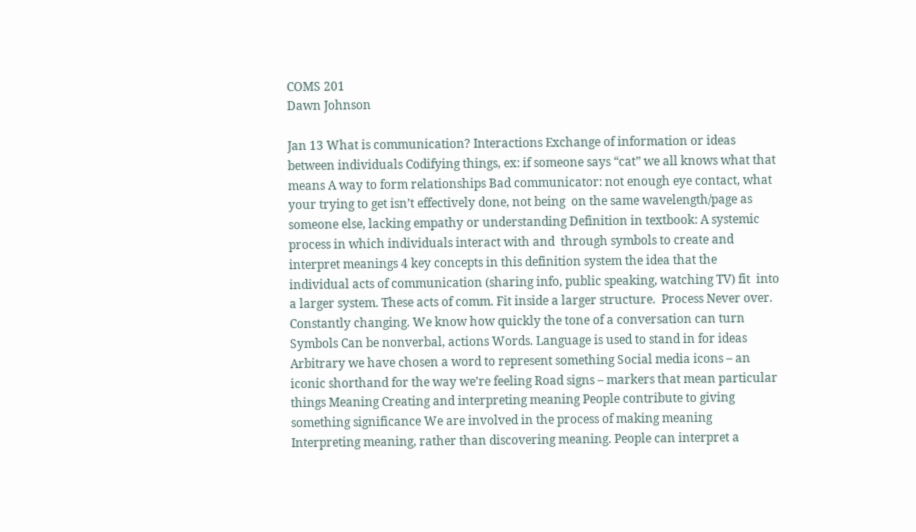COMS 201
Dawn Johnson

Jan 13 What is communication? Interactions Exchange of information or ideas between individuals Codifying things, ex: if someone says “cat” we all knows what that means A way to form relationships Bad communicator: not enough eye contact, what your trying to get isn’t effectively done, not being  on the same wavelength/page as someone else, lacking empathy or understanding Definition in textbook: A systemic process in which individuals interact with and  through symbols to create and interpret meanings 4 key concepts in this definition system the idea that the individual acts of communication (sharing info, public speaking, watching TV) fit  into a larger system. These acts of comm. Fit inside a larger structure.  Process Never over. Constantly changing. We know how quickly the tone of a conversation can turn Symbols Can be nonverbal, actions Words. Language is used to stand in for ideas  Arbitrary we have chosen a word to represent something Social media icons – an iconic shorthand for the way we’re feeling Road signs – markers that mean particular things Meaning Creating and interpreting meaning People contribute to giving something significance We are involved in the process of making meaning Interpreting meaning, rather than discovering meaning. People can interpret a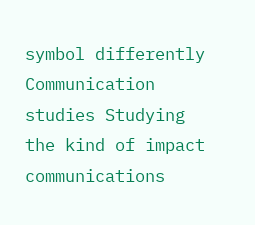symbol differently Communication studies Studying the kind of impact communications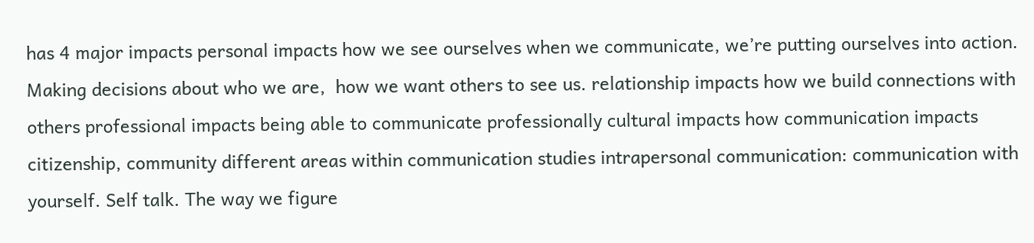has 4 major impacts personal impacts how we see ourselves when we communicate, we’re putting ourselves into action. Making decisions about who we are,  how we want others to see us. relationship impacts how we build connections with others professional impacts being able to communicate professionally cultural impacts how communication impacts citizenship, community different areas within communication studies intrapersonal communication: communication with yourself. Self talk. The way we figure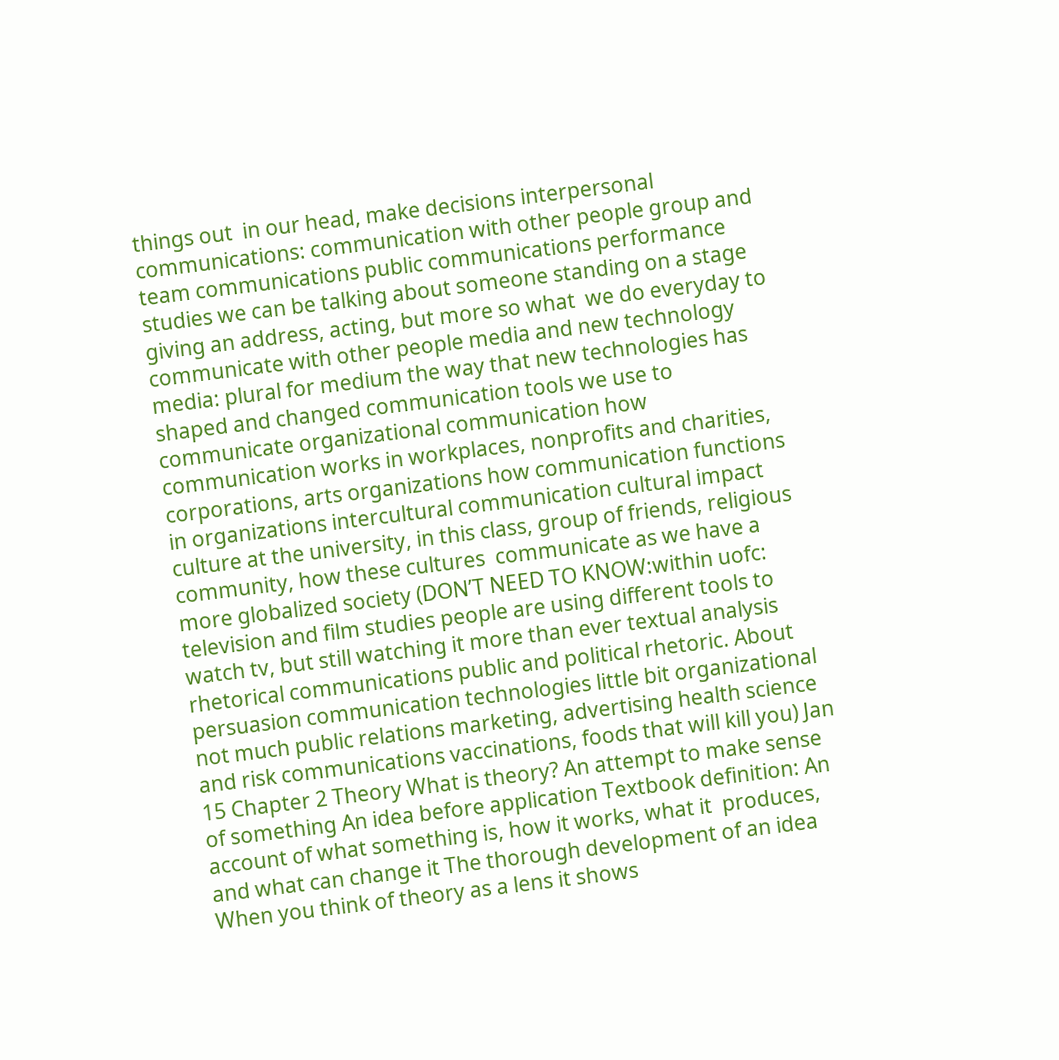things out  in our head, make decisions interpersonal communications: communication with other people group and team communications public communications performance studies we can be talking about someone standing on a stage giving an address, acting, but more so what  we do everyday to communicate with other people media and new technology media: plural for medium the way that new technologies has shaped and changed communication tools we use to communicate organizational communication how communication works in workplaces, nonprofits and charities, corporations, arts organizations how communication functions in organizations intercultural communication cultural impact culture at the university, in this class, group of friends, religious community, how these cultures  communicate as we have a more globalized society (DON’T NEED TO KNOW:within uofc: television and film studies people are using different tools to watch tv, but still watching it more than ever textual analysis rhetorical communications public and political rhetoric. About persuasion communication technologies little bit organizational not much public relations marketing, advertising health science and risk communications vaccinations, foods that will kill you) Jan 15 Chapter 2 Theory What is theory? An attempt to make sense of something An idea before application Textbook definition: An account of what something is, how it works, what it  produces, and what can change it The thorough development of an idea When you think of theory as a lens it shows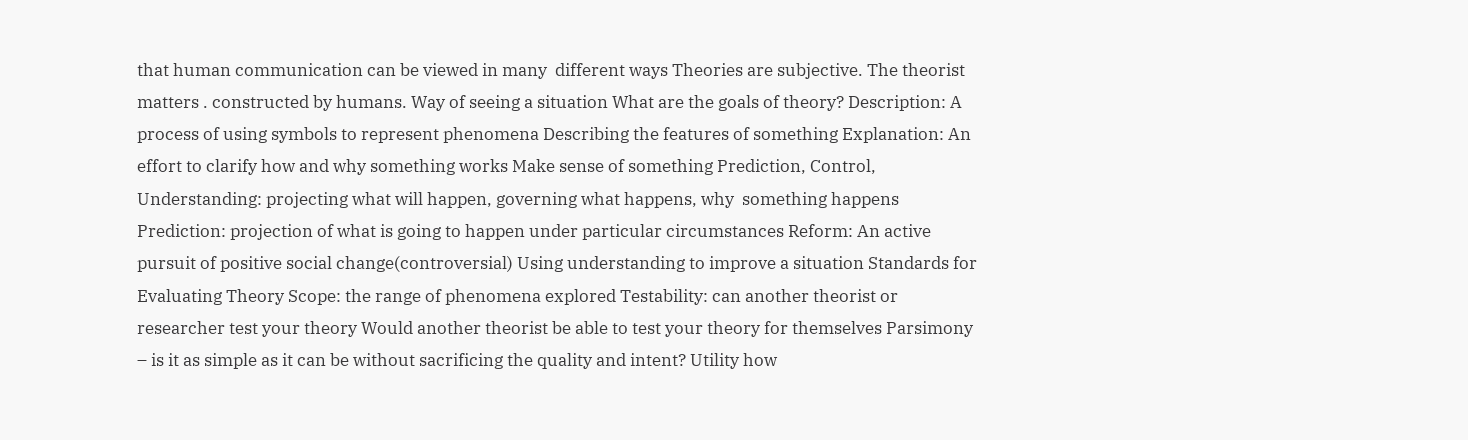that human communication can be viewed in many  different ways Theories are subjective. The theorist matters . constructed by humans. Way of seeing a situation What are the goals of theory? Description: A process of using symbols to represent phenomena Describing the features of something Explanation: An effort to clarify how and why something works Make sense of something Prediction, Control, Understanding: projecting what will happen, governing what happens, why  something happens Prediction: projection of what is going to happen under particular circumstances Reform: An active pursuit of positive social change(controversial) Using understanding to improve a situation Standards for Evaluating Theory Scope: the range of phenomena explored Testability: can another theorist or researcher test your theory Would another theorist be able to test your theory for themselves Parsimony – is it as simple as it can be without sacrificing the quality and intent? Utility how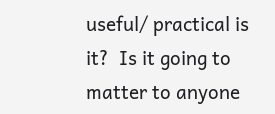useful/ practical is it?  Is it going to matter to anyone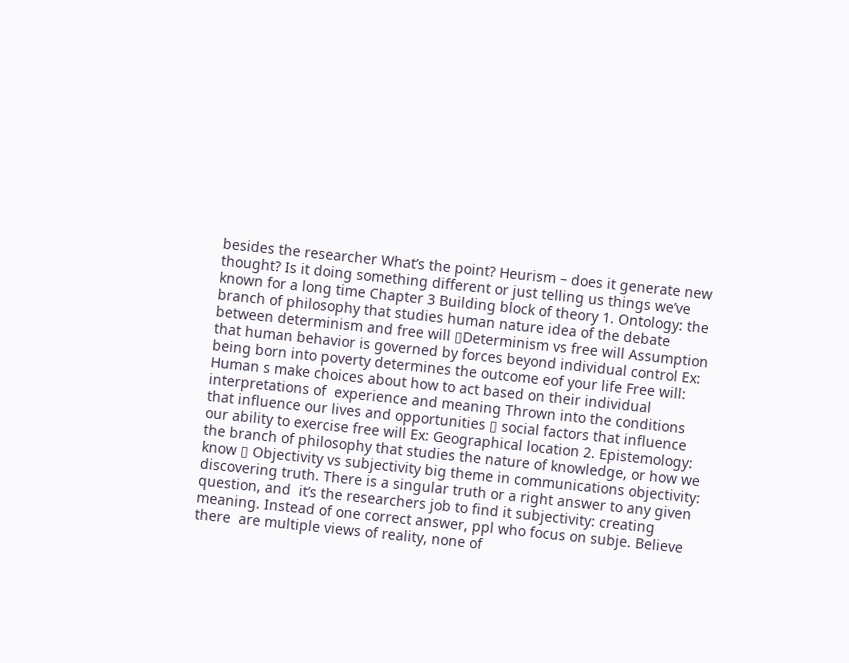besides the researcher What’s the point? Heurism – does it generate new thought? Is it doing something different or just telling us things we’ve known for a long time Chapter 3 Building block of theory 1. Ontology: the branch of philosophy that studies human nature idea of the debate between determinism and free will ▯Determinism vs free will Assumption that human behavior is governed by forces beyond individual control Ex: being born into poverty determines the outcome eof your life Free will: Human s make choices about how to act based on their individual interpretations of  experience and meaning Thrown into the conditions that influence our lives and opportunities ▯ social factors that influence  our ability to exercise free will Ex: Geographical location 2. Epistemology: the branch of philosophy that studies the nature of knowledge, or how we know ▯ Objectivity vs subjectivity big theme in communications objectivity: discovering truth. There is a singular truth or a right answer to any given question, and  it’s the researchers job to find it subjectivity: creating meaning. Instead of one correct answer, ppl who focus on subje. Believe there  are multiple views of reality, none of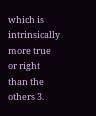which is intrinsically more true or right than the others 3.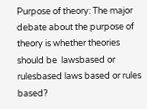Purpose of theory: The major debate about the purpose of theory is whether theories should be  lawsbased or rulesbased laws based or rules based?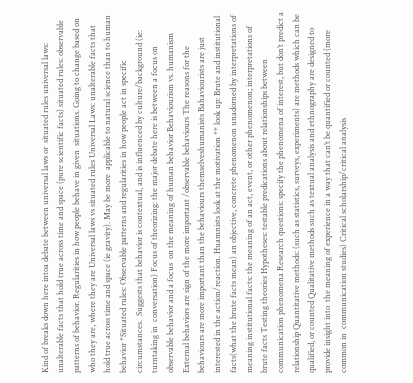Kind of breaks down here intoa debate between universal laws or  situated rules universal laws: unalterable facts that hold true across time and space (pure scientific facts) situated rules: observable patterns of behavior. Regularities in how people behave in given  situations. Going to change based on who they are, where they are Universal laws vs situated rules Universal Laws: unalterable facts that hold true across time and space (ie gravity). May be more  applicable to natural science than to human behavior *Situated rules: Observable patterns and regularities in how people act in specific circumstances.  Suggests that behavior is contextual, and is influenced by culture/background (ie: turntaking in  conversation) Focus of theorizing: the major debate here is between a focus on observable behavior and a focus  on the meaning of human behavior Behaviourism vs. humanism External behaviors are sign of the more important /observable behaviours The reasons for the behaviours are more important than the behaviours themselveshumanists Bahaviourists are just interested in the action/reaction. Huamnists look at the motivation ** look up: Brute and institutional facts(what the brute facts mean) an objective, concrete phenomenon unadorned by interpretations of meaning institutional facts: the meaning of an act, event, or other phenomenon; interpretations of brute facts Testing theories Hypotheses: testable predications about relationships between communication phenomena Research questions: specify the phenomena of interest, but don’t predict a relationship Quantitative methods: (such as statistics, surveys, experiments) are methods which can be  qualified, or counted Qualitative methods such as textual analysis and ethnography are designed to provide insight into  the meaning of experience in a way that can’t be quantified or counted (more common in  communication studies) Critical scholarship/critical analysis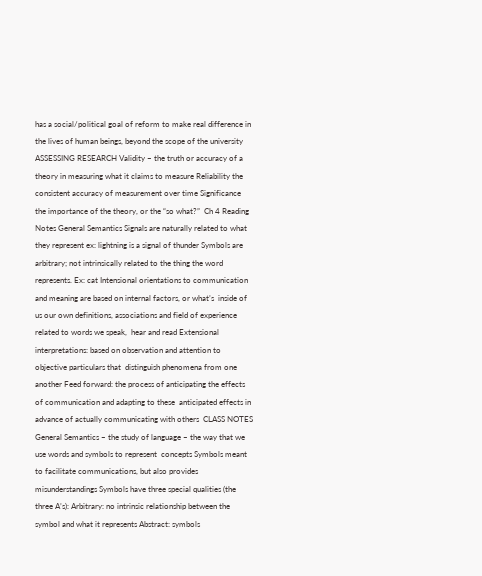has a social/political goal of reform to make real difference in  the lives of human beings, beyond the scope of the university ASSESSING RESEARCH Validity – the truth or accuracy of a theory in measuring what it claims to measure Reliability the consistent accuracy of measurement over time Significance the importance of the theory, or the “so what?”  Ch 4 Reading Notes General Semantics Signals are naturally related to what they represent ex: lightning is a signal of thunder Symbols are arbitrary; not intrinsically related to the thing the word represents. Ex: cat Intensional orientations to communication and meaning are based on internal factors, or what’s  inside of us our own definitions, associations and field of experience related to words we speak,  hear and read Extensional interpretations: based on observation and attention to objective particulars that  distinguish phenomena from one another Feed forward: the process of anticipating the effects of communication and adapting to these  anticipated effects in advance of actually communicating with others  CLASS NOTES General Semantics – the study of language – the way that we use words and symbols to represent  concepts Symbols meant to facilitate communications, but also provides misunderstandings Symbols have three special qualities (the three A’s): Arbitrary: no intrinsic relationship between the symbol and what it represents Abstract: symbols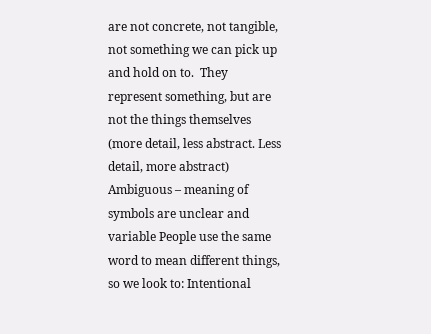are not concrete, not tangible, not something we can pick up and hold on to.  They represent something, but are not the things themselves (more detail, less abstract. Less  detail, more abstract) Ambiguous – meaning of symbols are unclear and variable People use the same word to mean different things, so we look to: Intentional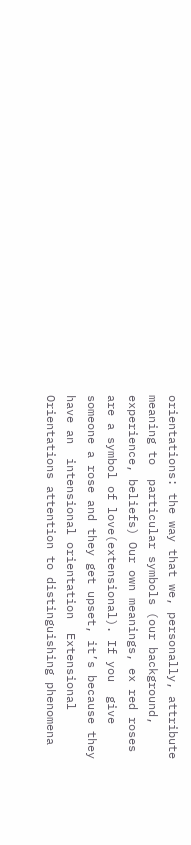orientations: the way that we, personally, attribute meaning to  particular symbols (our background, experience, beliefs) Our own meanings, ex red roses are a symbol of love(extensional). If you  give someone a rose and they get upset, it’s because they have an  intensional orientation  Extensional Orientations attention to distinguishing phenomena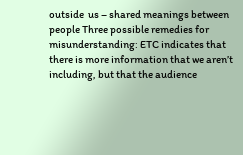outside  us – shared meanings between people Three possible remedies for misunderstanding: ETC indicates that there is more information that we aren’t including, but that the audience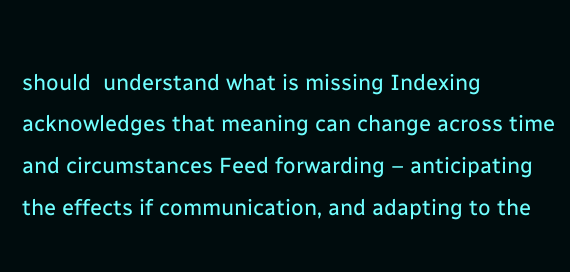should  understand what is missing Indexing acknowledges that meaning can change across time and circumstances Feed forwarding – anticipating the effects if communication, and adapting to the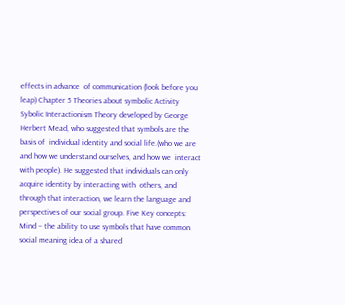effects in advance  of communication (look before you leap) Chapter 5 Theories about symbolic Activity Sybolic Interactionism Theory developed by George Herbert Mead, who suggested that symbols are the basis of  individual identity and social life.(who we are and how we understand ourselves, and how we  interact with people). He suggested that individuals can only acquire identity by interacting with  others, and through that interaction, we learn the language and perspectives of our social group. Five Key concepts: Mind – the ability to use symbols that have common social meaning idea of a shared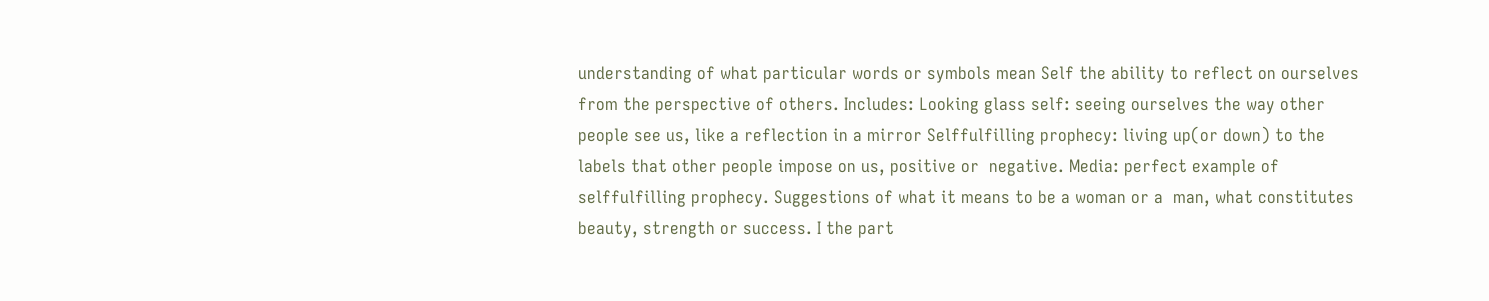understanding of what particular words or symbols mean Self the ability to reflect on ourselves from the perspective of others. Includes: Looking glass self: seeing ourselves the way other people see us, like a reflection in a mirror Selffulfilling prophecy: living up(or down) to the labels that other people impose on us, positive or  negative. Media: perfect example of selffulfilling prophecy. Suggestions of what it means to be a woman or a  man, what constitutes beauty, strength or success. I the part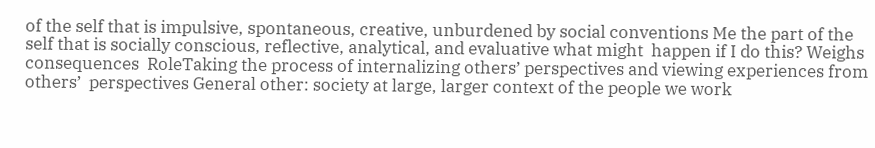of the self that is impulsive, spontaneous, creative, unburdened by social conventions Me the part of the self that is socially conscious, reflective, analytical, and evaluative what might  happen if I do this? Weighs consequences  RoleTaking the process of internalizing others’ perspectives and viewing experiences from others’  perspectives General other: society at large, larger context of the people we work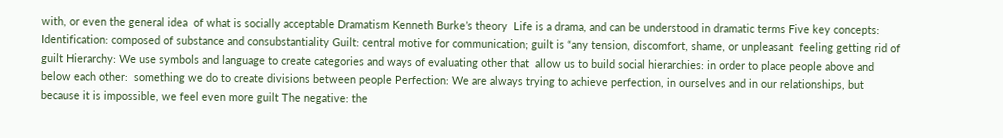with, or even the general idea  of what is socially acceptable Dramatism Kenneth Burke’s theory  Life is a drama, and can be understood in dramatic terms Five key concepts: Identification: composed of substance and consubstantiality Guilt: central motive for communication; guilt is “any tension, discomfort, shame, or unpleasant  feeling getting rid of guilt Hierarchy: We use symbols and language to create categories and ways of evaluating other that  allow us to build social hierarchies: in order to place people above and below each other:  something we do to create divisions between people Perfection: We are always trying to achieve perfection, in ourselves and in our relationships, but  because it is impossible, we feel even more guilt The negative: the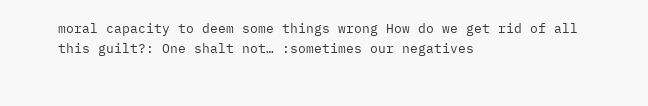moral capacity to deem some things wrong How do we get rid of all this guilt?: One shalt not… :sometimes our negatives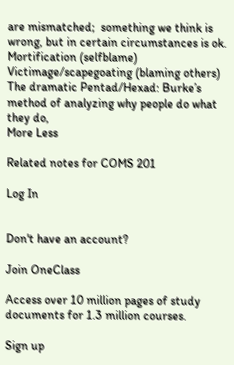are mismatched;  something we think is wrong, but in certain circumstances is ok.  Mortification (selfblame) Victimage/scapegoating (blaming others) The dramatic Pentad/Hexad: Burke’s method of analyzing why people do what they do,
More Less

Related notes for COMS 201

Log In


Don't have an account?

Join OneClass

Access over 10 million pages of study
documents for 1.3 million courses.

Sign up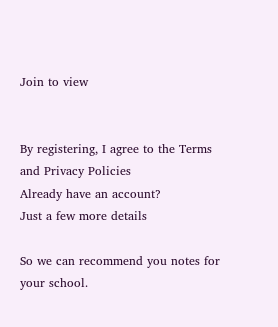Join to view


By registering, I agree to the Terms and Privacy Policies
Already have an account?
Just a few more details

So we can recommend you notes for your school.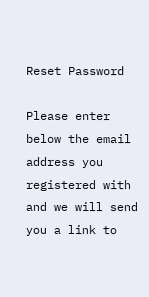Reset Password

Please enter below the email address you registered with and we will send you a link to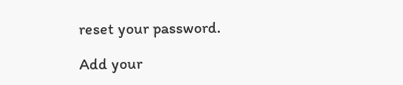reset your password.

Add your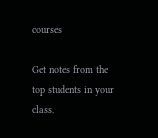courses

Get notes from the top students in your class.